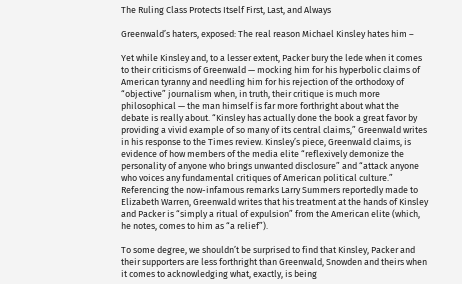The Ruling Class Protects Itself First, Last, and Always

Greenwald’s haters, exposed: The real reason Michael Kinsley hates him –

Yet while Kinsley and, to a lesser extent, Packer bury the lede when it comes to their criticisms of Greenwald — mocking him for his hyperbolic claims of American tyranny and needling him for his rejection of the orthodoxy of “objective” journalism when, in truth, their critique is much more philosophical — the man himself is far more forthright about what the debate is really about. “Kinsley has actually done the book a great favor by providing a vivid example of so many of its central claims,” Greenwald writes in his response to the Times review. Kinsley’s piece, Greenwald claims, is evidence of how members of the media elite “reflexively demonize the personality of anyone who brings unwanted disclosure” and “attack anyone who voices any fundamental critiques of American political culture.” Referencing the now-infamous remarks Larry Summers reportedly made to Elizabeth Warren, Greenwald writes that his treatment at the hands of Kinsley and Packer is “simply a ritual of expulsion” from the American elite (which, he notes, comes to him as “a relief”).

To some degree, we shouldn’t be surprised to find that Kinsley, Packer and their supporters are less forthright than Greenwald, Snowden and theirs when it comes to acknowledging what, exactly, is being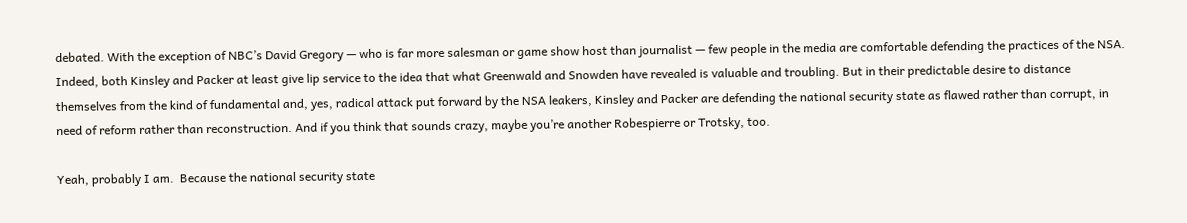debated. With the exception of NBC’s David Gregory — who is far more salesman or game show host than journalist — few people in the media are comfortable defending the practices of the NSA. Indeed, both Kinsley and Packer at least give lip service to the idea that what Greenwald and Snowden have revealed is valuable and troubling. But in their predictable desire to distance themselves from the kind of fundamental and, yes, radical attack put forward by the NSA leakers, Kinsley and Packer are defending the national security state as flawed rather than corrupt, in need of reform rather than reconstruction. And if you think that sounds crazy, maybe you’re another Robespierre or Trotsky, too.

Yeah, probably I am.  Because the national security state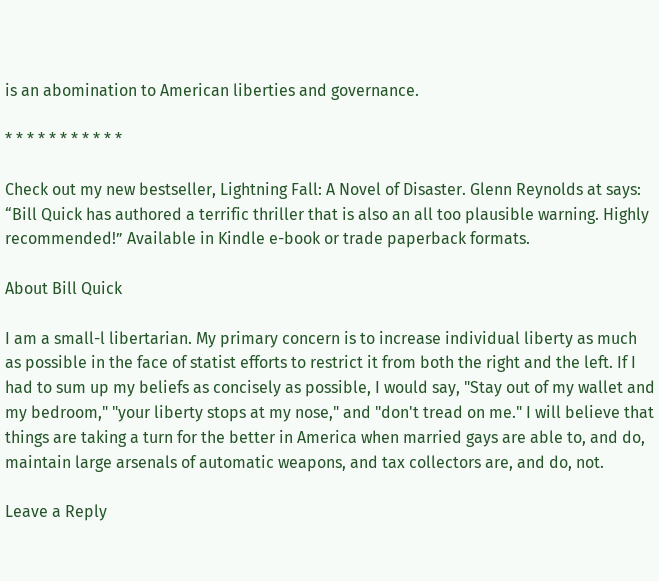is an abomination to American liberties and governance.

* * * * * * * * * * *

Check out my new bestseller, Lightning Fall: A Novel of Disaster. Glenn Reynolds at says: “Bill Quick has authored a terrific thriller that is also an all too plausible warning. Highly recommended!” Available in Kindle e-book or trade paperback formats.

About Bill Quick

I am a small-l libertarian. My primary concern is to increase individual liberty as much as possible in the face of statist efforts to restrict it from both the right and the left. If I had to sum up my beliefs as concisely as possible, I would say, "Stay out of my wallet and my bedroom," "your liberty stops at my nose," and "don't tread on me." I will believe that things are taking a turn for the better in America when married gays are able to, and do, maintain large arsenals of automatic weapons, and tax collectors are, and do, not.

Leave a Reply